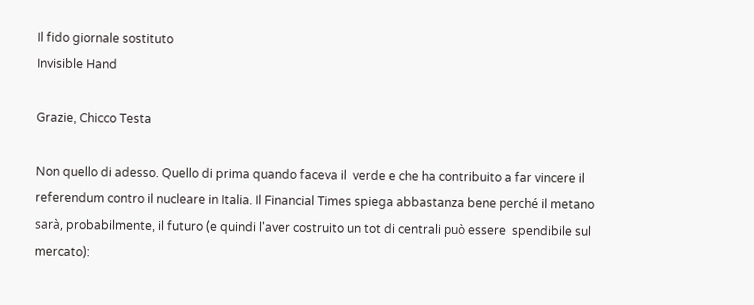Il fido giornale sostituto
Invisible Hand

Grazie, Chicco Testa

Non quello di adesso. Quello di prima quando faceva il  verde e che ha contribuito a far vincere il referendum contro il nucleare in Italia. Il Financial Times spiega abbastanza bene perché il metano sarà, probabilmente, il futuro (e quindi l'aver costruito un tot di centrali può essere  spendibile sul mercato):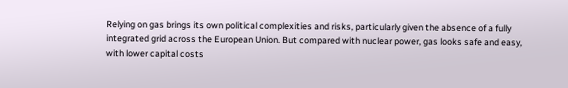Relying on gas brings its own political complexities and risks, particularly given the absence of a fully integrated grid across the European Union. But compared with nuclear power, gas looks safe and easy, with lower capital costs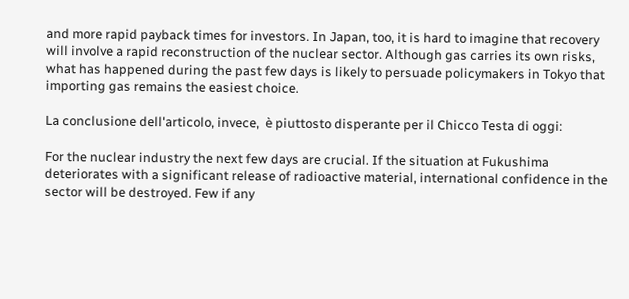and more rapid payback times for investors. In Japan, too, it is hard to imagine that recovery will involve a rapid reconstruction of the nuclear sector. Although gas carries its own risks, what has happened during the past few days is likely to persuade policymakers in Tokyo that importing gas remains the easiest choice.

La conclusione dell'articolo, invece,  è piuttosto disperante per il Chicco Testa di oggi:

For the nuclear industry the next few days are crucial. If the situation at Fukushima deteriorates with a significant release of radioactive material, international confidence in the sector will be destroyed. Few if any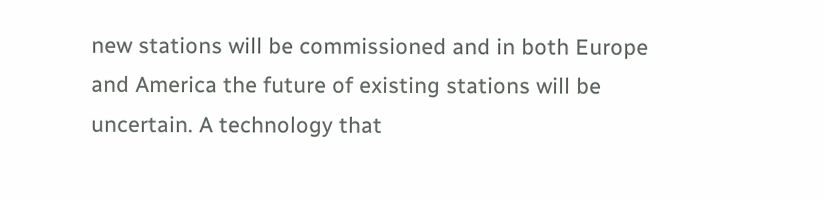new stations will be commissioned and in both Europe and America the future of existing stations will be uncertain. A technology that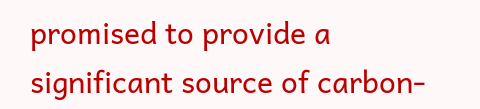promised to provide a significant source of carbon-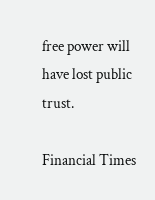free power will have lost public trust.

Financial Times